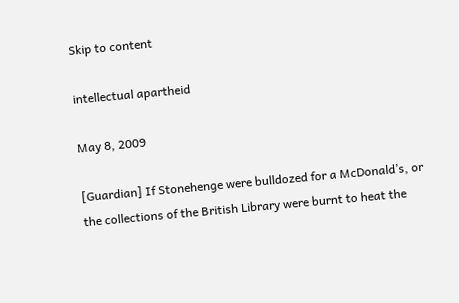Skip to content

intellectual apartheid

May 8, 2009

[Guardian] If Stonehenge were bulldozed for a McDonald’s, or the collections of the British Library were burnt to heat the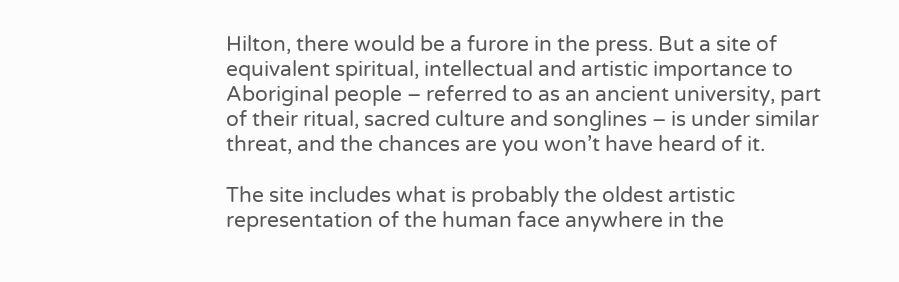Hilton, there would be a furore in the press. But a site of equivalent spiritual, intellectual and artistic importance to Aboriginal people – referred to as an ancient university, part of their ritual, sacred culture and songlines – is under similar threat, and the chances are you won’t have heard of it.

The site includes what is probably the oldest artistic representation of the human face anywhere in the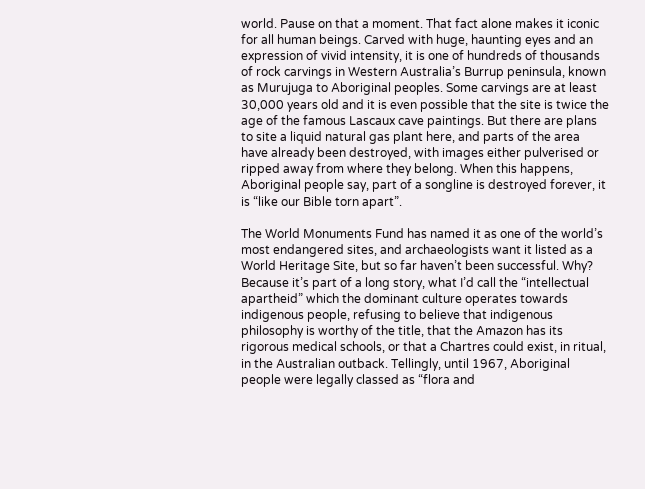world. Pause on that a moment. That fact alone makes it iconic for all human beings. Carved with huge, haunting eyes and an expression of vivid intensity, it is one of hundreds of thousands of rock carvings in Western Australia’s Burrup peninsula, known as Murujuga to Aboriginal peoples. Some carvings are at least 30,000 years old and it is even possible that the site is twice the age of the famous Lascaux cave paintings. But there are plans to site a liquid natural gas plant here, and parts of the area have already been destroyed, with images either pulverised or ripped away from where they belong. When this happens, Aboriginal people say, part of a songline is destroyed forever, it is “like our Bible torn apart”.

The World Monuments Fund has named it as one of the world’s most endangered sites, and archaeologists want it listed as a World Heritage Site, but so far haven’t been successful. Why? Because it’s part of a long story, what I’d call the “intellectual apartheid” which the dominant culture operates towards indigenous people, refusing to believe that indigenous philosophy is worthy of the title, that the Amazon has its rigorous medical schools, or that a Chartres could exist, in ritual, in the Australian outback. Tellingly, until 1967, Aboriginal people were legally classed as “flora and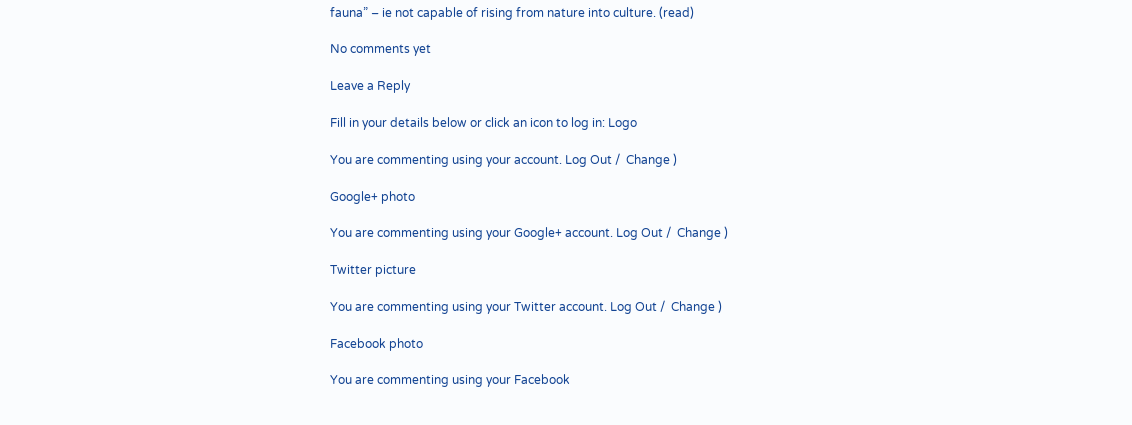fauna” – ie not capable of rising from nature into culture. (read)

No comments yet

Leave a Reply

Fill in your details below or click an icon to log in: Logo

You are commenting using your account. Log Out /  Change )

Google+ photo

You are commenting using your Google+ account. Log Out /  Change )

Twitter picture

You are commenting using your Twitter account. Log Out /  Change )

Facebook photo

You are commenting using your Facebook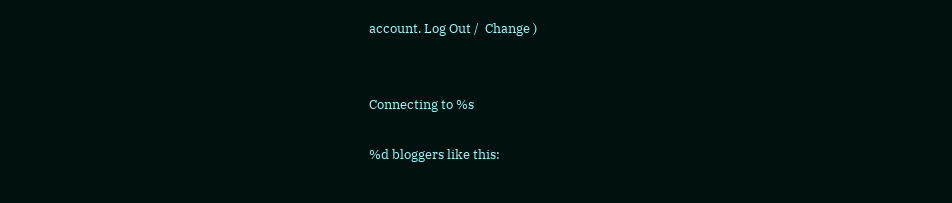account. Log Out /  Change )


Connecting to %s

%d bloggers like this: